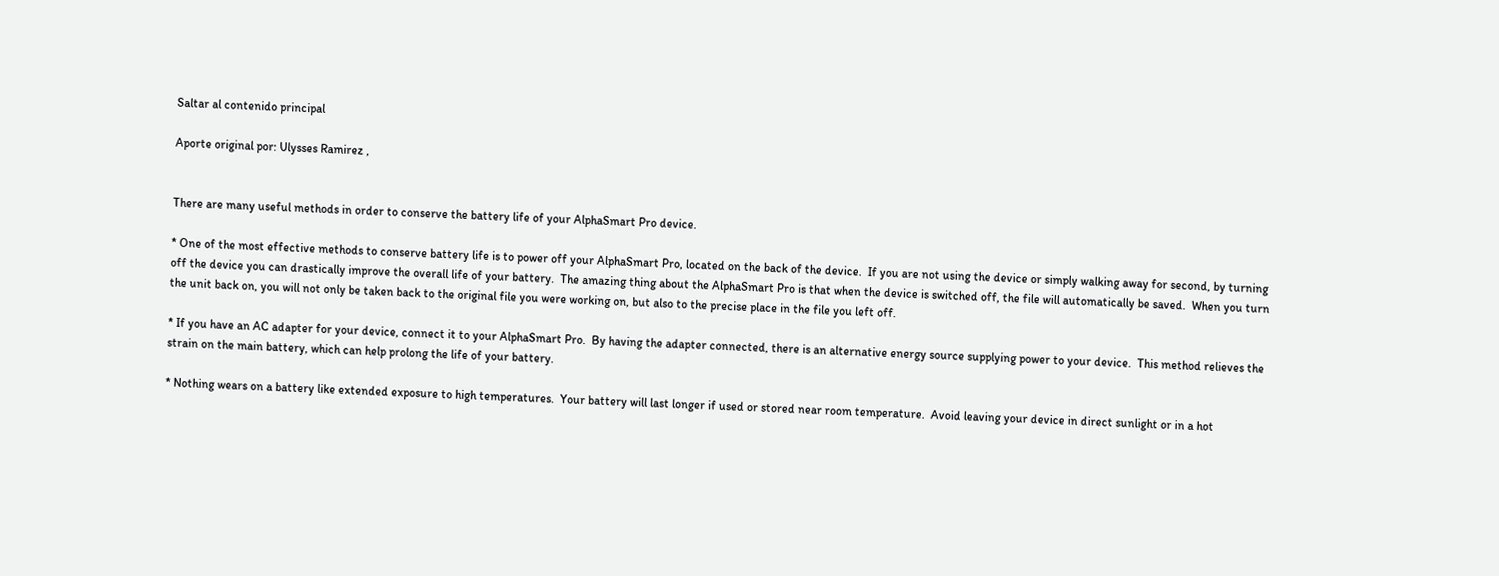Saltar al contenido principal

Aporte original por: Ulysses Ramirez ,


There are many useful methods in order to conserve the battery life of your AlphaSmart Pro device.

* One of the most effective methods to conserve battery life is to power off your AlphaSmart Pro, located on the back of the device.  If you are not using the device or simply walking away for second, by turning off the device you can drastically improve the overall life of your battery.  The amazing thing about the AlphaSmart Pro is that when the device is switched off, the file will automatically be saved.  When you turn the unit back on, you will not only be taken back to the original file you were working on, but also to the precise place in the file you left off.

* If you have an AC adapter for your device, connect it to your AlphaSmart Pro.  By having the adapter connected, there is an alternative energy source supplying power to your device.  This method relieves the strain on the main battery, which can help prolong the life of your battery.

* Nothing wears on a battery like extended exposure to high temperatures.  Your battery will last longer if used or stored near room temperature.  Avoid leaving your device in direct sunlight or in a hot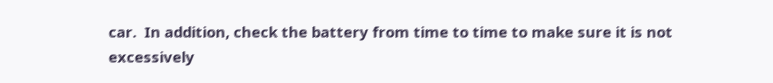car.  In addition, check the battery from time to time to make sure it is not excessively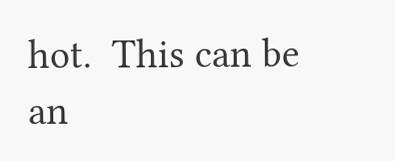hot.  This can be an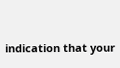indication that your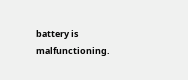battery is malfunctioning.